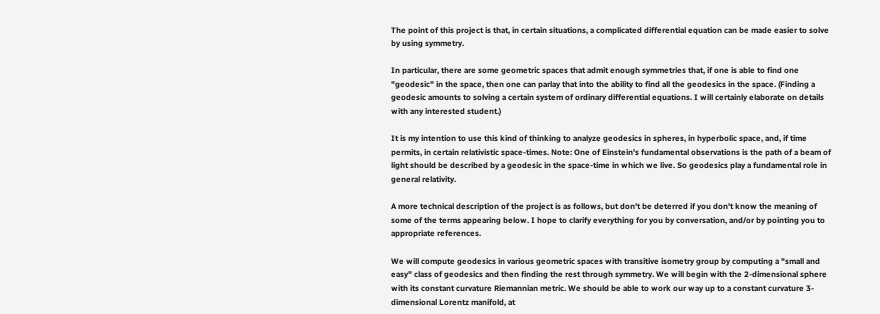The point of this project is that, in certain situations, a complicated differential equation can be made easier to solve by using symmetry.

In particular, there are some geometric spaces that admit enough symmetries that, if one is able to find one "geodesic" in the space, then one can parlay that into the ability to find all the geodesics in the space. (Finding a geodesic amounts to solving a certain system of ordinary differential equations. I will certainly elaborate on details with any interested student.)

It is my intention to use this kind of thinking to analyze geodesics in spheres, in hyperbolic space, and, if time permits, in certain relativistic space-times. Note: One of Einstein's fundamental observations is the path of a beam of light should be described by a geodesic in the space-time in which we live. So geodesics play a fundamental role in general relativity.

A more technical description of the project is as follows, but don't be deterred if you don't know the meaning of some of the terms appearing below. I hope to clarify everything for you by conversation, and/or by pointing you to appropriate references.

We will compute geodesics in various geometric spaces with transitive isometry group by computing a "small and easy" class of geodesics and then finding the rest through symmetry. We will begin with the 2-dimensional sphere with its constant curvature Riemannian metric. We should be able to work our way up to a constant curvature 3-dimensional Lorentz manifold, at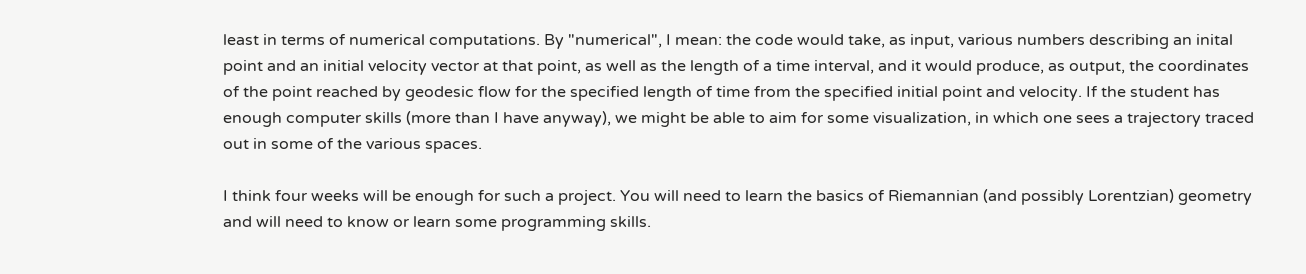least in terms of numerical computations. By "numerical", I mean: the code would take, as input, various numbers describing an inital point and an initial velocity vector at that point, as well as the length of a time interval, and it would produce, as output, the coordinates of the point reached by geodesic flow for the specified length of time from the specified initial point and velocity. If the student has enough computer skills (more than I have anyway), we might be able to aim for some visualization, in which one sees a trajectory traced out in some of the various spaces.

I think four weeks will be enough for such a project. You will need to learn the basics of Riemannian (and possibly Lorentzian) geometry and will need to know or learn some programming skills.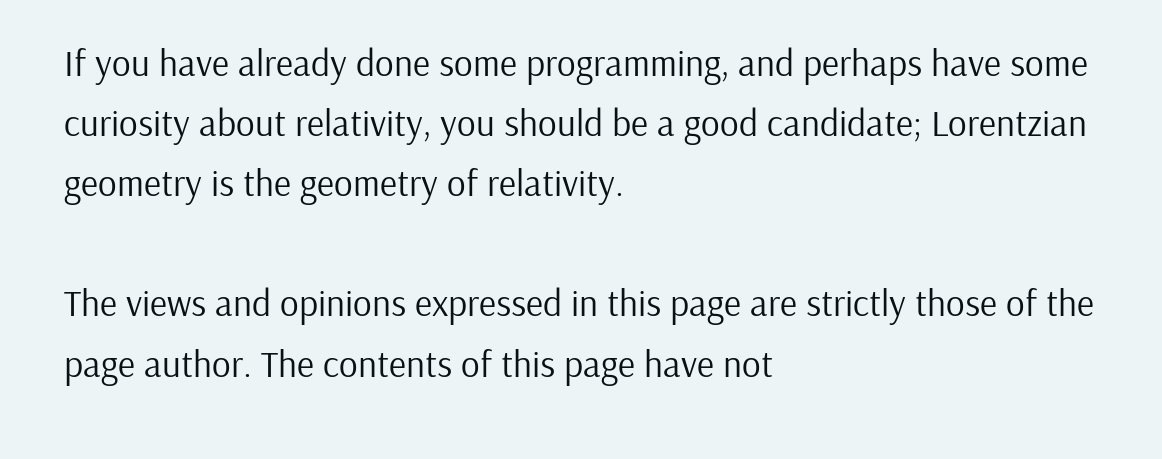If you have already done some programming, and perhaps have some curiosity about relativity, you should be a good candidate; Lorentzian geometry is the geometry of relativity.

The views and opinions expressed in this page are strictly those of the page author. The contents of this page have not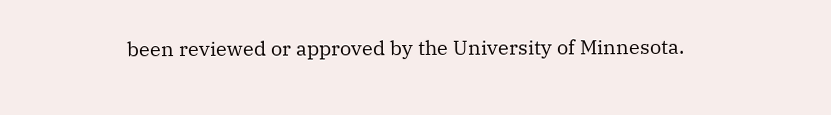been reviewed or approved by the University of Minnesota.